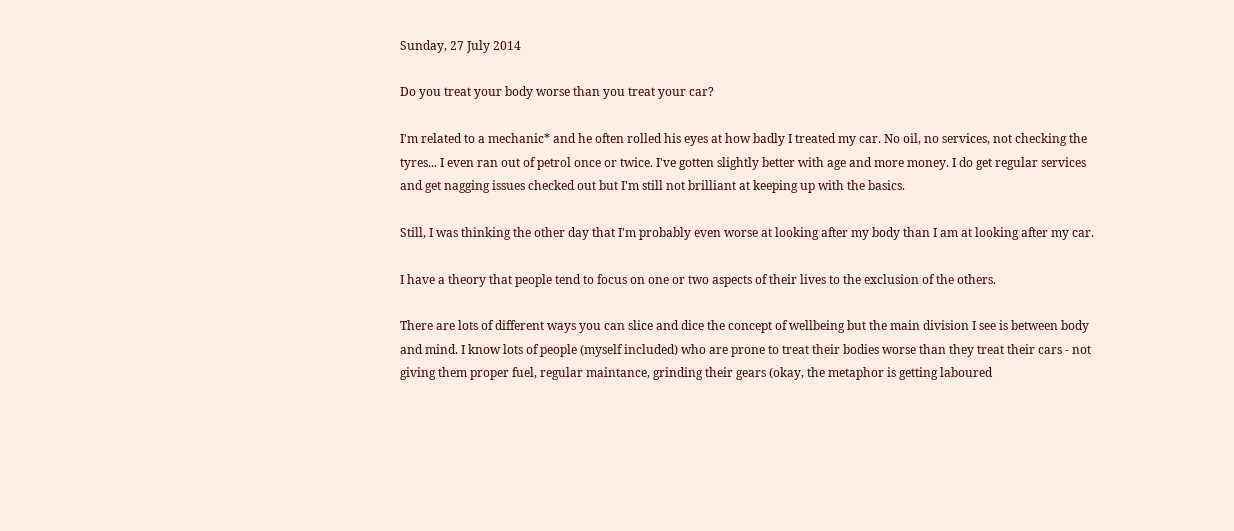Sunday, 27 July 2014

Do you treat your body worse than you treat your car?

I'm related to a mechanic* and he often rolled his eyes at how badly I treated my car. No oil, no services, not checking the tyres... I even ran out of petrol once or twice. I've gotten slightly better with age and more money. I do get regular services and get nagging issues checked out but I'm still not brilliant at keeping up with the basics.

Still, I was thinking the other day that I'm probably even worse at looking after my body than I am at looking after my car.

I have a theory that people tend to focus on one or two aspects of their lives to the exclusion of the others.

There are lots of different ways you can slice and dice the concept of wellbeing but the main division I see is between body and mind. I know lots of people (myself included) who are prone to treat their bodies worse than they treat their cars - not giving them proper fuel, regular maintance, grinding their gears (okay, the metaphor is getting laboured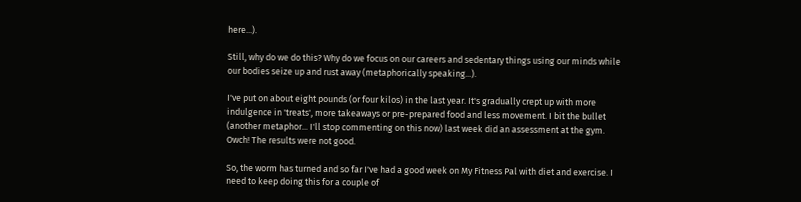here...).

Still, why do we do this? Why do we focus on our careers and sedentary things using our minds while our bodies seize up and rust away (metaphorically speaking...).

I've put on about eight pounds (or four kilos) in the last year. It's gradually crept up with more indulgence in 'treats', more takeaways or pre-prepared food and less movement. I bit the bullet (another metaphor... I'll stop commenting on this now) last week did an assessment at the gym. Owch! The results were not good.

So, the worm has turned and so far I've had a good week on My Fitness Pal with diet and exercise. I need to keep doing this for a couple of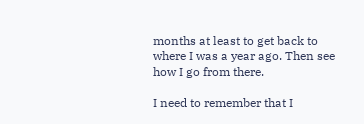months at least to get back to where I was a year ago. Then see how I go from there.

I need to remember that I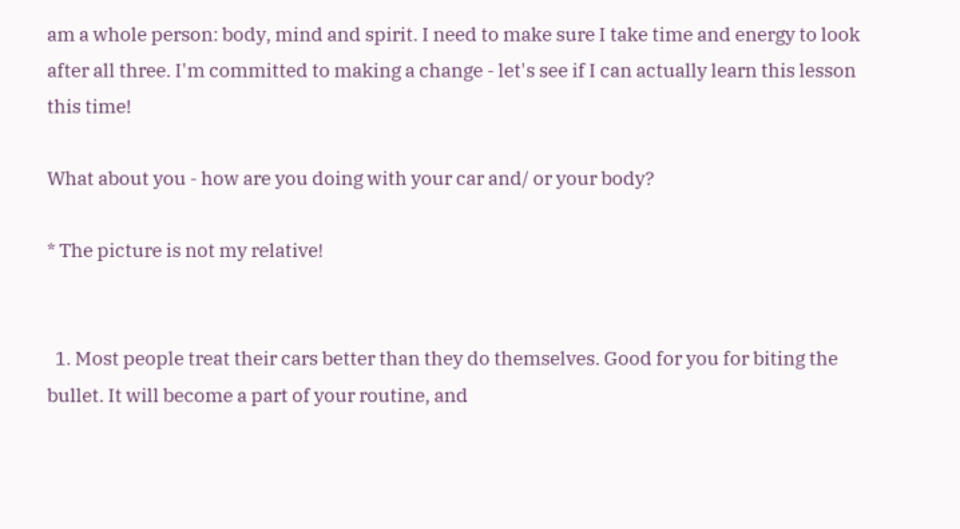am a whole person: body, mind and spirit. I need to make sure I take time and energy to look after all three. I'm committed to making a change - let's see if I can actually learn this lesson this time!

What about you - how are you doing with your car and/ or your body?

* The picture is not my relative!


  1. Most people treat their cars better than they do themselves. Good for you for biting the bullet. It will become a part of your routine, and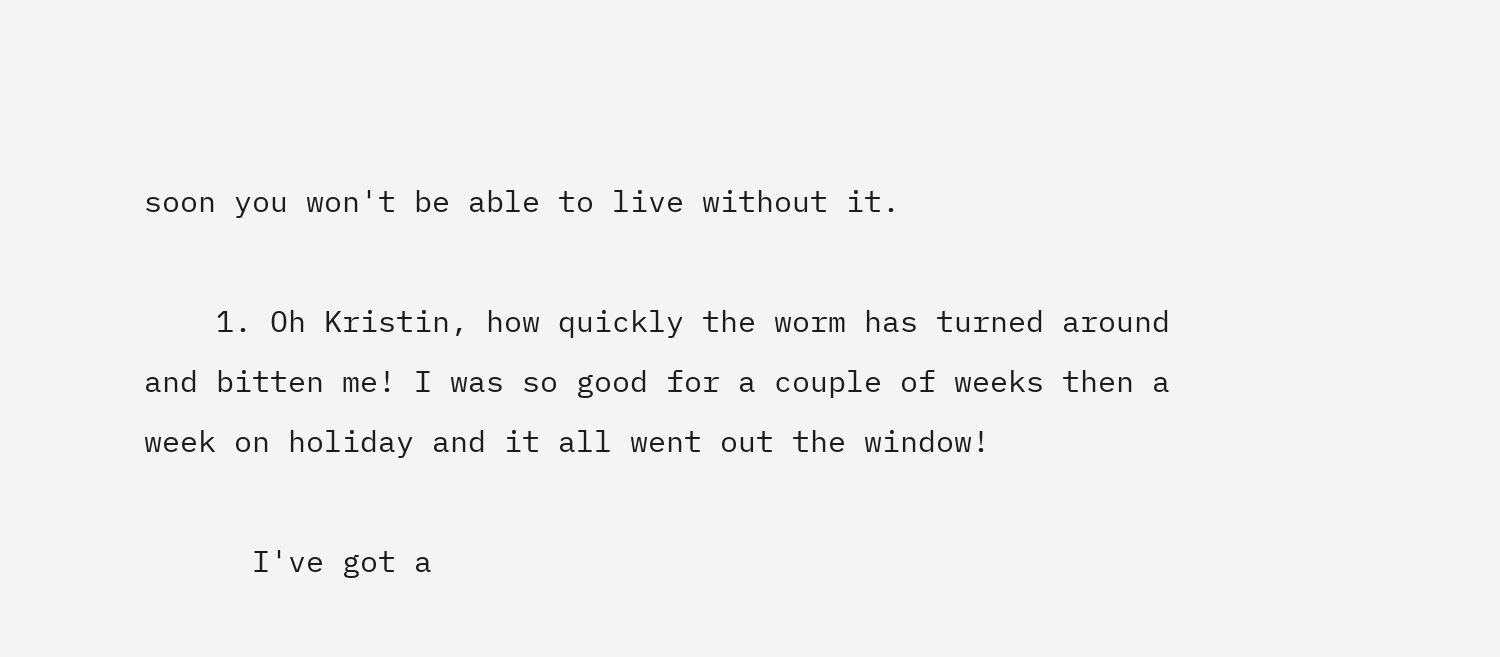soon you won't be able to live without it.

    1. Oh Kristin, how quickly the worm has turned around and bitten me! I was so good for a couple of weeks then a week on holiday and it all went out the window!

      I've got a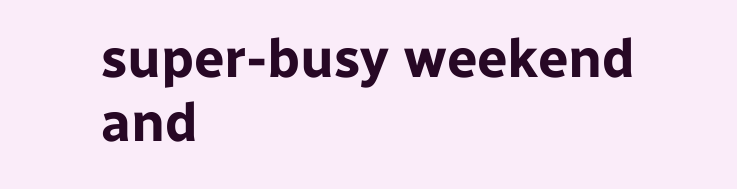super-busy weekend and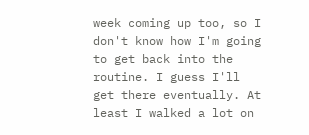week coming up too, so I don't know how I'm going to get back into the routine. I guess I'll get there eventually. At least I walked a lot on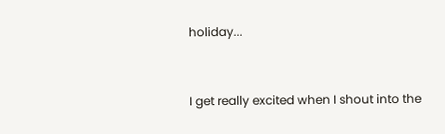holiday...


I get really excited when I shout into the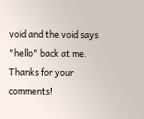void and the void says "hello" back at me. Thanks for your comments!